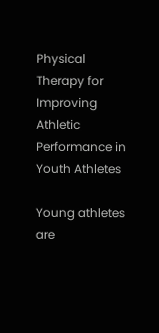Physical Therapy for Improving Athletic Performance in Youth Athletes

Young athletes are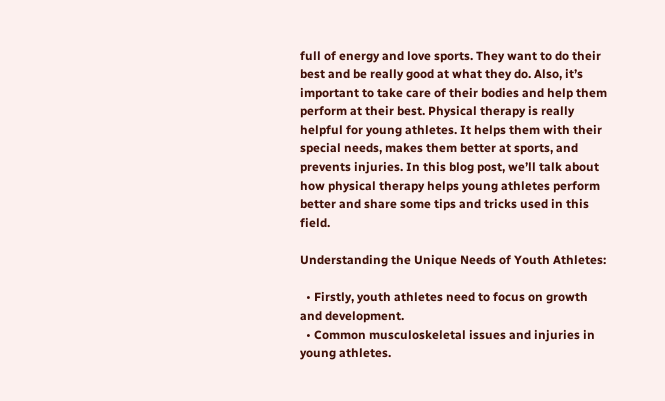full of energy and love sports. They want to do their best and be really good at what they do. Also, it’s important to take care of their bodies and help them perform at their best. Physical therapy is really helpful for young athletes. It helps them with their special needs, makes them better at sports, and prevents injuries. In this blog post, we’ll talk about how physical therapy helps young athletes perform better and share some tips and tricks used in this field.

Understanding the Unique Needs of Youth Athletes:

  • Firstly, youth athletes need to focus on growth and development.
  • Common musculoskeletal issues and injuries in young athletes.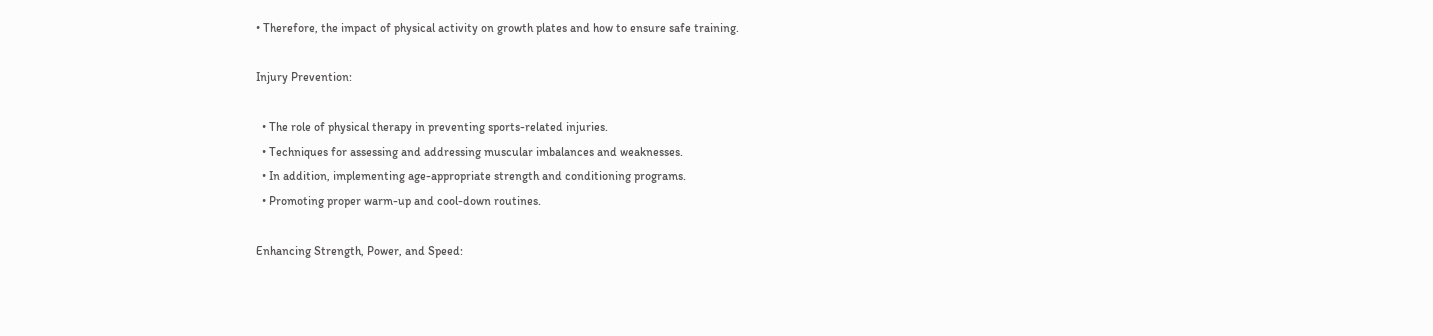• Therefore, the impact of physical activity on growth plates and how to ensure safe training.

Injury Prevention:

  • The role of physical therapy in preventing sports-related injuries.
  • Techniques for assessing and addressing muscular imbalances and weaknesses.
  • In addition, implementing age-appropriate strength and conditioning programs.
  • Promoting proper warm-up and cool-down routines.

Enhancing Strength, Power, and Speed: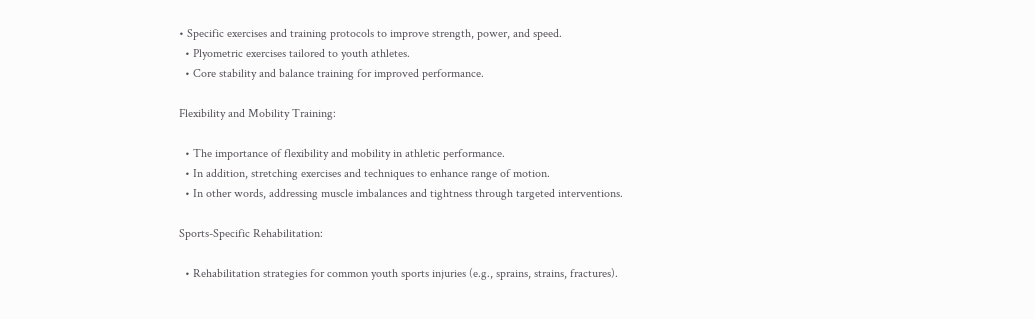• Specific exercises and training protocols to improve strength, power, and speed.
  • Plyometric exercises tailored to youth athletes.
  • Core stability and balance training for improved performance.

Flexibility and Mobility Training:

  • The importance of flexibility and mobility in athletic performance.
  • In addition, stretching exercises and techniques to enhance range of motion.
  • In other words, addressing muscle imbalances and tightness through targeted interventions.

Sports-Specific Rehabilitation:

  • Rehabilitation strategies for common youth sports injuries (e.g., sprains, strains, fractures).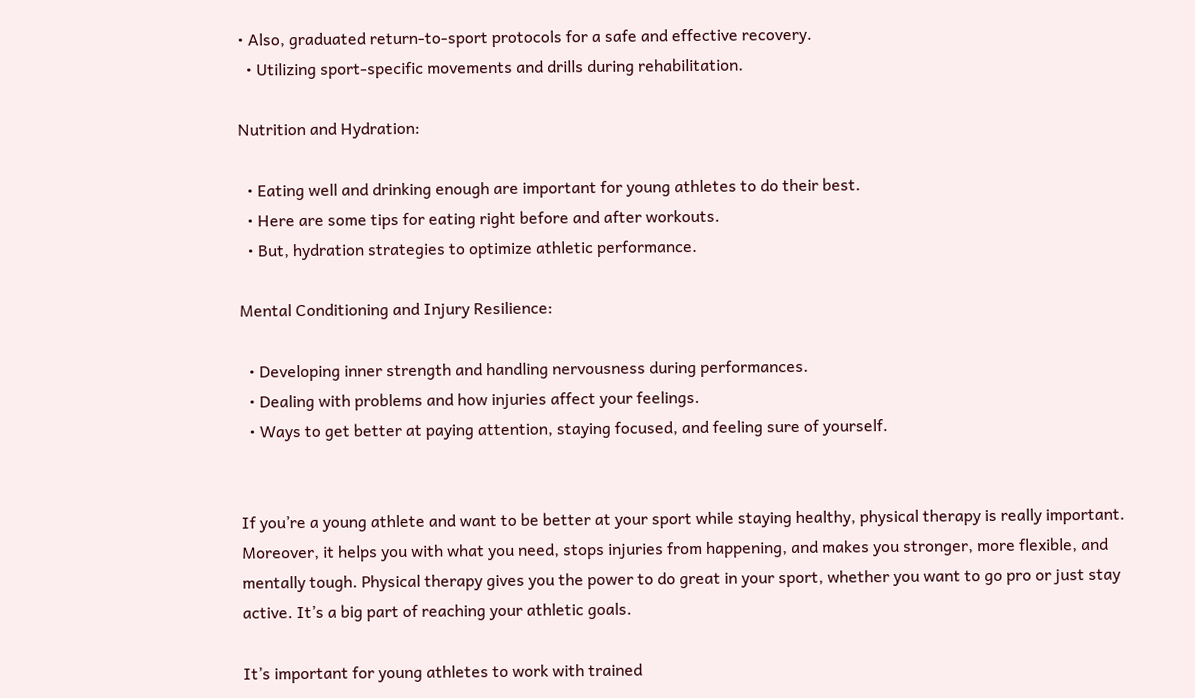• Also, graduated return-to-sport protocols for a safe and effective recovery.
  • Utilizing sport-specific movements and drills during rehabilitation.

Nutrition and Hydration:

  • Eating well and drinking enough are important for young athletes to do their best.
  • Here are some tips for eating right before and after workouts.
  • But, hydration strategies to optimize athletic performance.

Mental Conditioning and Injury Resilience:

  • Developing inner strength and handling nervousness during performances.
  • Dealing with problems and how injuries affect your feelings.
  • Ways to get better at paying attention, staying focused, and feeling sure of yourself.


If you’re a young athlete and want to be better at your sport while staying healthy, physical therapy is really important. Moreover, it helps you with what you need, stops injuries from happening, and makes you stronger, more flexible, and mentally tough. Physical therapy gives you the power to do great in your sport, whether you want to go pro or just stay active. It’s a big part of reaching your athletic goals.

It’s important for young athletes to work with trained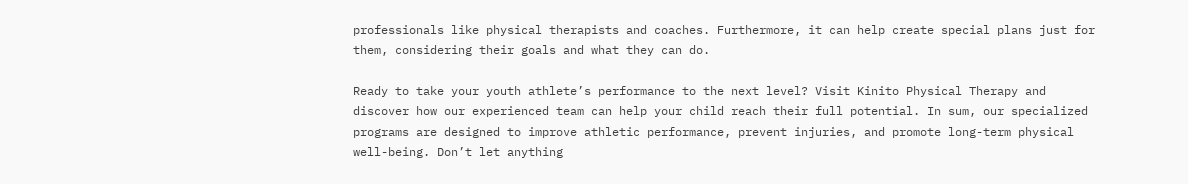professionals like physical therapists and coaches. Furthermore, it can help create special plans just for them, considering their goals and what they can do.

Ready to take your youth athlete’s performance to the next level? Visit Kinito Physical Therapy and discover how our experienced team can help your child reach their full potential. In sum, our specialized programs are designed to improve athletic performance, prevent injuries, and promote long-term physical well-being. Don’t let anything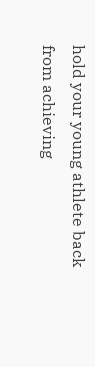hold your young athlete back from achieving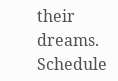their dreams. Schedule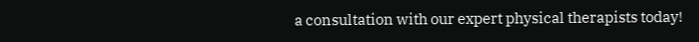a consultation with our expert physical therapists today!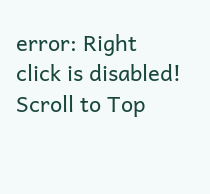error: Right click is disabled!
Scroll to Top